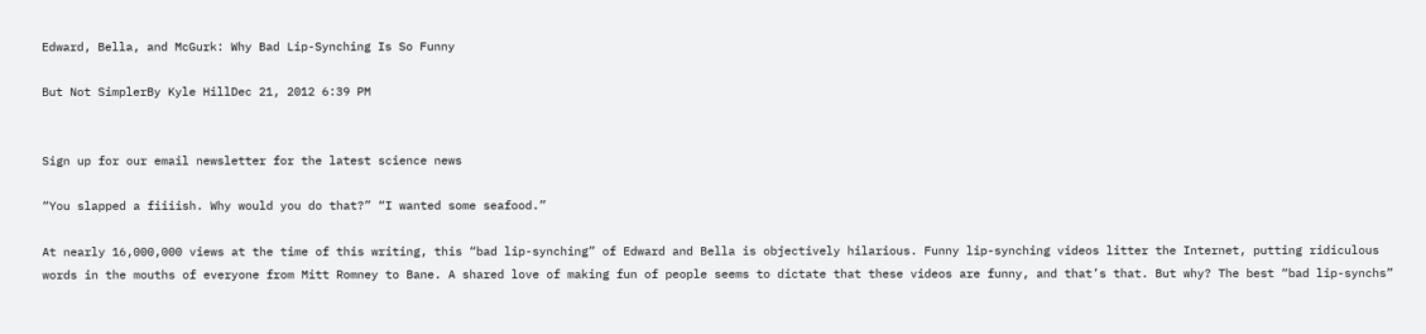Edward, Bella, and McGurk: Why Bad Lip-Synching Is So Funny

But Not SimplerBy Kyle HillDec 21, 2012 6:39 PM


Sign up for our email newsletter for the latest science news

“You slapped a fiiiish. Why would you do that?” “I wanted some seafood.”

At nearly 16,000,000 views at the time of this writing, this “bad lip-synching” of Edward and Bella is objectively hilarious. Funny lip-synching videos litter the Internet, putting ridiculous words in the mouths of everyone from Mitt Romney to Bane. A shared love of making fun of people seems to dictate that these videos are funny, and that’s that. But why? The best “bad lip-synchs”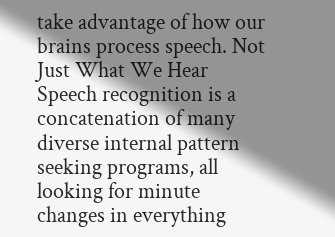take advantage of how our brains process speech. Not Just What We Hear Speech recognition is a concatenation of many diverse internal pattern seeking programs, all looking for minute changes in everything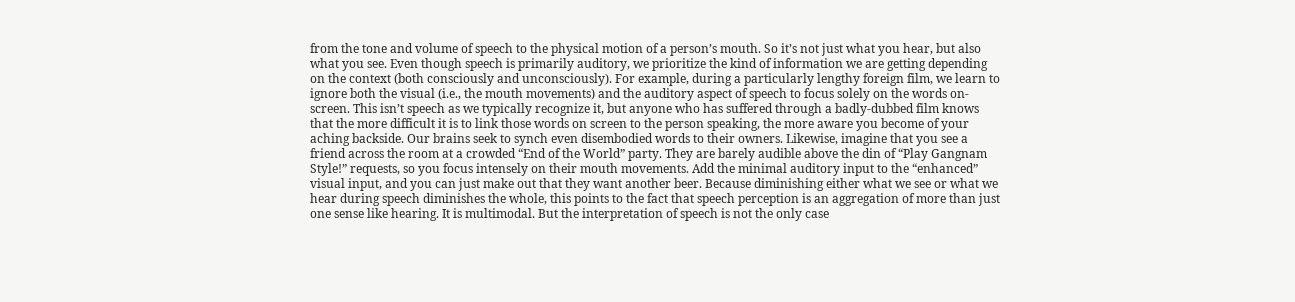from the tone and volume of speech to the physical motion of a person’s mouth. So it’s not just what you hear, but also what you see. Even though speech is primarily auditory, we prioritize the kind of information we are getting depending on the context (both consciously and unconsciously). For example, during a particularly lengthy foreign film, we learn to ignore both the visual (i.e., the mouth movements) and the auditory aspect of speech to focus solely on the words on-screen. This isn’t speech as we typically recognize it, but anyone who has suffered through a badly-dubbed film knows that the more difficult it is to link those words on screen to the person speaking, the more aware you become of your aching backside. Our brains seek to synch even disembodied words to their owners. Likewise, imagine that you see a friend across the room at a crowded “End of the World” party. They are barely audible above the din of “Play Gangnam Style!” requests, so you focus intensely on their mouth movements. Add the minimal auditory input to the “enhanced” visual input, and you can just make out that they want another beer. Because diminishing either what we see or what we hear during speech diminishes the whole, this points to the fact that speech perception is an aggregation of more than just one sense like hearing. It is multimodal. But the interpretation of speech is not the only case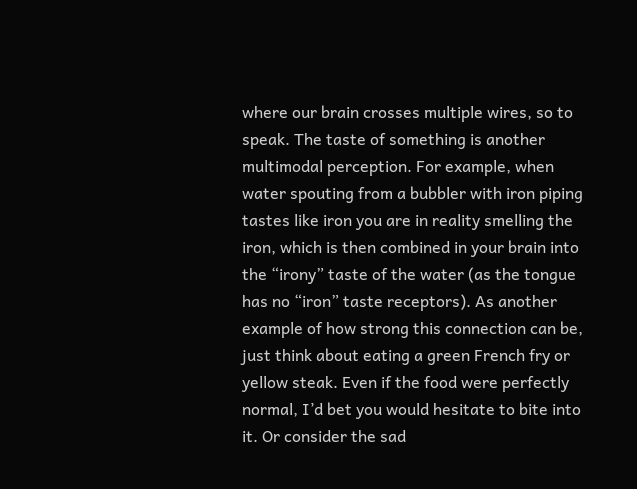where our brain crosses multiple wires, so to speak. The taste of something is another multimodal perception. For example, when water spouting from a bubbler with iron piping tastes like iron you are in reality smelling the iron, which is then combined in your brain into the “irony” taste of the water (as the tongue has no “iron” taste receptors). As another example of how strong this connection can be, just think about eating a green French fry or yellow steak. Even if the food were perfectly normal, I’d bet you would hesitate to bite into it. Or consider the sad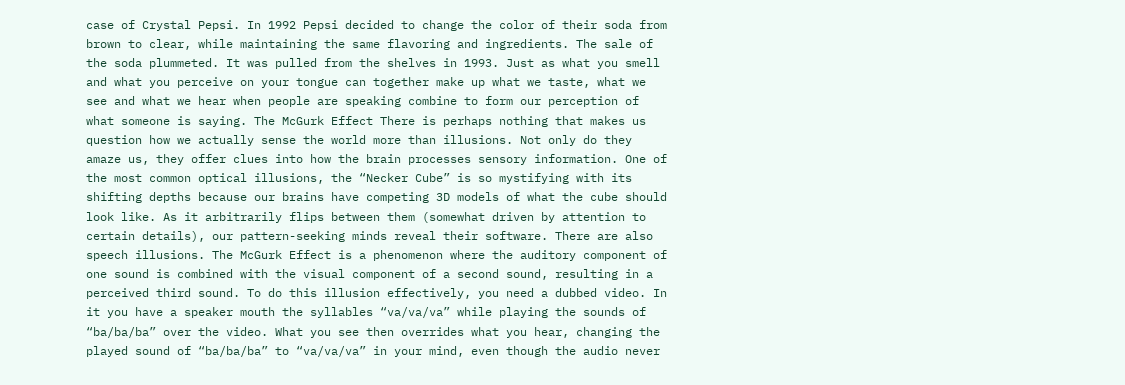case of Crystal Pepsi. In 1992 Pepsi decided to change the color of their soda from brown to clear, while maintaining the same flavoring and ingredients. The sale of the soda plummeted. It was pulled from the shelves in 1993. Just as what you smell and what you perceive on your tongue can together make up what we taste, what we see and what we hear when people are speaking combine to form our perception of what someone is saying. The McGurk Effect There is perhaps nothing that makes us question how we actually sense the world more than illusions. Not only do they amaze us, they offer clues into how the brain processes sensory information. One of the most common optical illusions, the “Necker Cube” is so mystifying with its shifting depths because our brains have competing 3D models of what the cube should look like. As it arbitrarily flips between them (somewhat driven by attention to certain details), our pattern-seeking minds reveal their software. There are also speech illusions. The McGurk Effect is a phenomenon where the auditory component of one sound is combined with the visual component of a second sound, resulting in a perceived third sound. To do this illusion effectively, you need a dubbed video. In it you have a speaker mouth the syllables “va/va/va” while playing the sounds of “ba/ba/ba” over the video. What you see then overrides what you hear, changing the played sound of “ba/ba/ba” to “va/va/va” in your mind, even though the audio never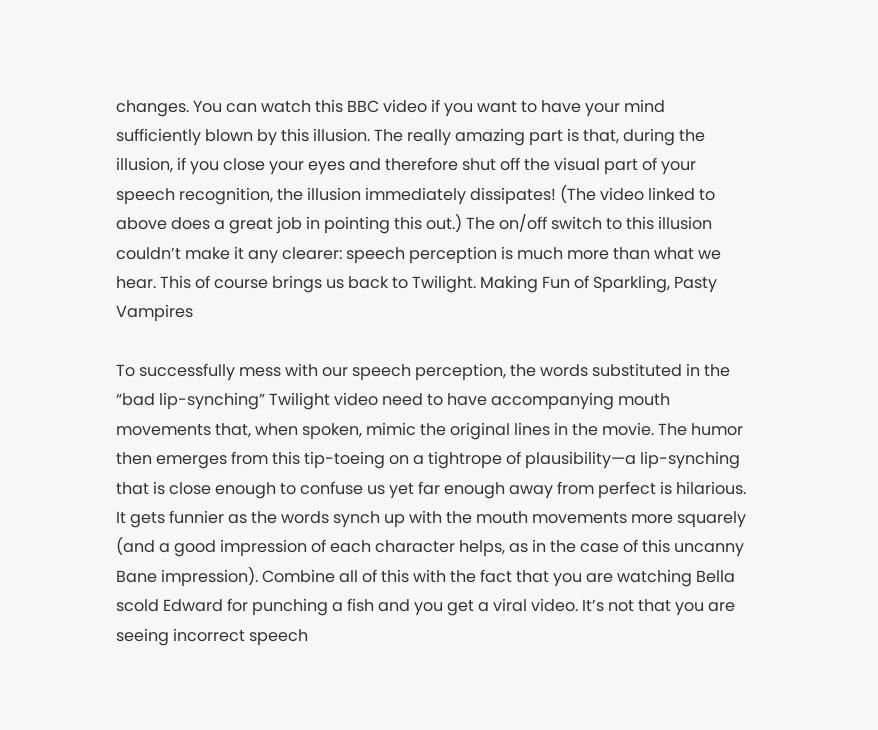changes. You can watch this BBC video if you want to have your mind sufficiently blown by this illusion. The really amazing part is that, during the illusion, if you close your eyes and therefore shut off the visual part of your speech recognition, the illusion immediately dissipates! (The video linked to above does a great job in pointing this out.) The on/off switch to this illusion couldn’t make it any clearer: speech perception is much more than what we hear. This of course brings us back to Twilight. Making Fun of Sparkling, Pasty Vampires

To successfully mess with our speech perception, the words substituted in the “bad lip-synching” Twilight video need to have accompanying mouth movements that, when spoken, mimic the original lines in the movie. The humor then emerges from this tip-toeing on a tightrope of plausibility—a lip-synching that is close enough to confuse us yet far enough away from perfect is hilarious. It gets funnier as the words synch up with the mouth movements more squarely (and a good impression of each character helps, as in the case of this uncanny Bane impression). Combine all of this with the fact that you are watching Bella scold Edward for punching a fish and you get a viral video. It’s not that you are seeing incorrect speech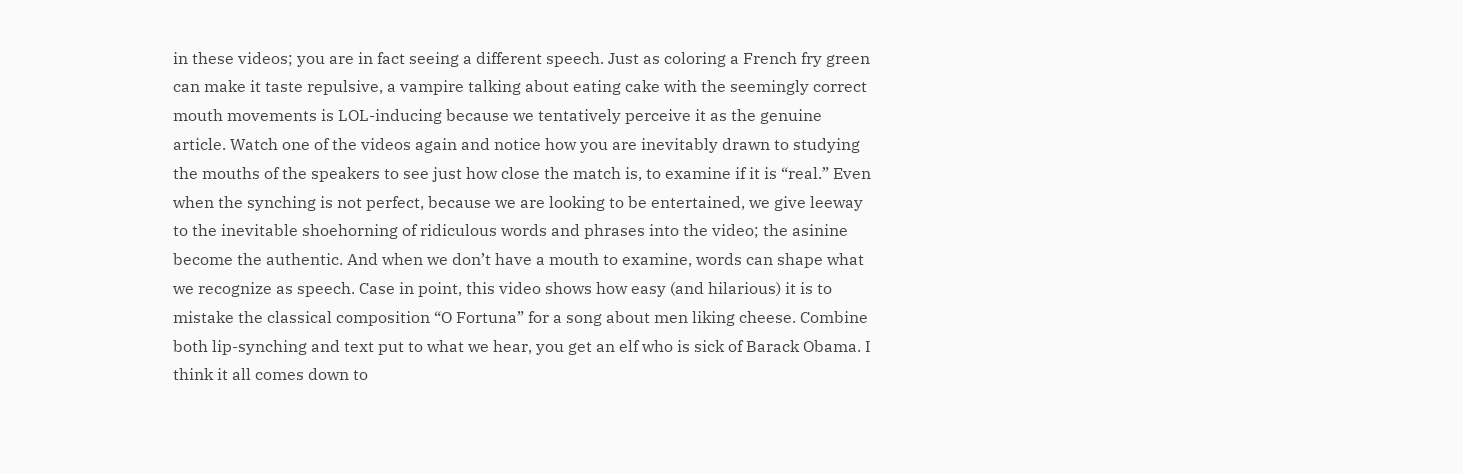in these videos; you are in fact seeing a different speech. Just as coloring a French fry green can make it taste repulsive, a vampire talking about eating cake with the seemingly correct mouth movements is LOL-inducing because we tentatively perceive it as the genuine article. Watch one of the videos again and notice how you are inevitably drawn to studying the mouths of the speakers to see just how close the match is, to examine if it is “real.” Even when the synching is not perfect, because we are looking to be entertained, we give leeway to the inevitable shoehorning of ridiculous words and phrases into the video; the asinine become the authentic. And when we don’t have a mouth to examine, words can shape what we recognize as speech. Case in point, this video shows how easy (and hilarious) it is to mistake the classical composition “O Fortuna” for a song about men liking cheese. Combine both lip-synching and text put to what we hear, you get an elf who is sick of Barack Obama. I think it all comes down to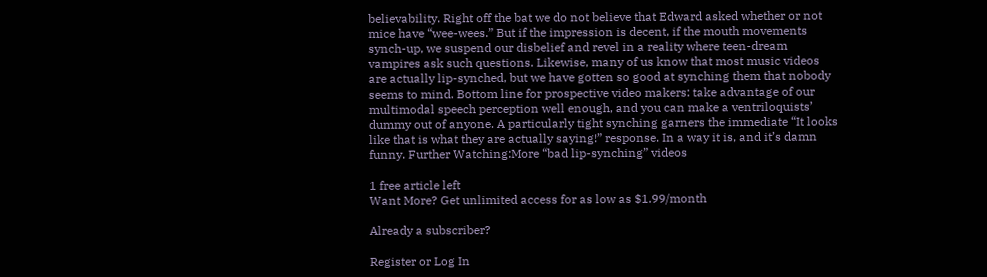believability. Right off the bat we do not believe that Edward asked whether or not mice have “wee-wees.” But if the impression is decent, if the mouth movements synch-up, we suspend our disbelief and revel in a reality where teen-dream vampires ask such questions. Likewise, many of us know that most music videos are actually lip-synched, but we have gotten so good at synching them that nobody seems to mind. Bottom line for prospective video makers: take advantage of our multimodal speech perception well enough, and you can make a ventriloquists’ dummy out of anyone. A particularly tight synching garners the immediate “It looks like that is what they are actually saying!” response. In a way it is, and it’s damn funny. Further Watching:More “bad lip-synching” videos

1 free article left
Want More? Get unlimited access for as low as $1.99/month

Already a subscriber?

Register or Log In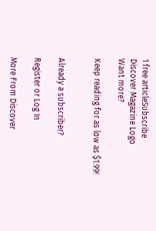1 free articleSubscribe
Discover Magazine Logo
Want more?

Keep reading for as low as $1.99!


Already a subscriber?

Register or Log In

More From Discover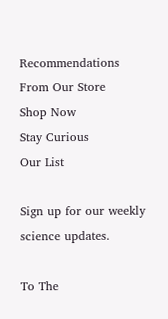Recommendations From Our Store
Shop Now
Stay Curious
Our List

Sign up for our weekly science updates.

To The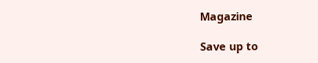Magazine

Save up to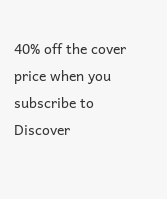40% off the cover price when you subscribe to Discover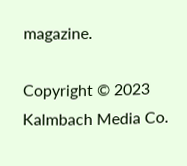magazine.

Copyright © 2023 Kalmbach Media Co.